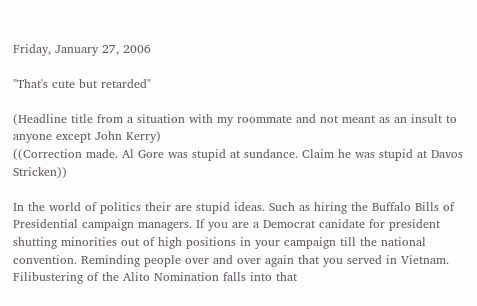Friday, January 27, 2006

"That's cute but retarded"

(Headline title from a situation with my roommate and not meant as an insult to anyone except John Kerry)
((Correction made. Al Gore was stupid at sundance. Claim he was stupid at Davos Stricken))

In the world of politics their are stupid ideas. Such as hiring the Buffalo Bills of Presidential campaign managers. If you are a Democrat canidate for president shutting minorities out of high positions in your campaign till the national convention. Reminding people over and over again that you served in Vietnam. Filibustering of the Alito Nomination falls into that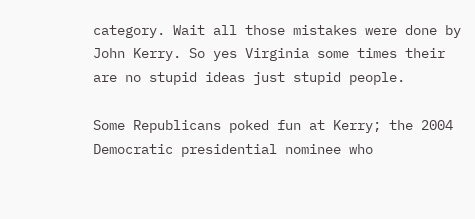category. Wait all those mistakes were done by John Kerry. So yes Virginia some times their are no stupid ideas just stupid people.

Some Republicans poked fun at Kerry; the 2004 Democratic presidential nominee who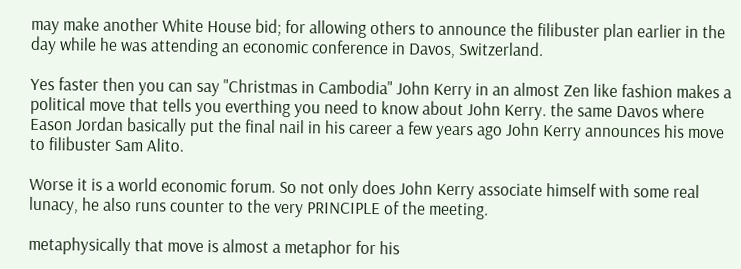may make another White House bid; for allowing others to announce the filibuster plan earlier in the day while he was attending an economic conference in Davos, Switzerland.

Yes faster then you can say "Christmas in Cambodia" John Kerry in an almost Zen like fashion makes a political move that tells you everthing you need to know about John Kerry. the same Davos where Eason Jordan basically put the final nail in his career a few years ago John Kerry announces his move to filibuster Sam Alito.

Worse it is a world economic forum. So not only does John Kerry associate himself with some real lunacy, he also runs counter to the very PRINCIPLE of the meeting.

metaphysically that move is almost a metaphor for his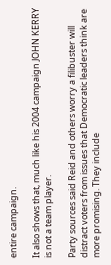entire campaign.

It also shows that, much like his 2004 campaign JOHN KERRY is not a team player.

Party sources said Reid and others worry a filibuster will distract voters from issues that Democratic leaders think are more promising. They include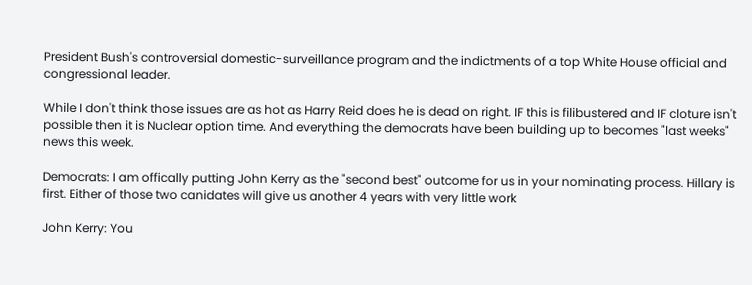President Bush's controversial domestic-surveillance program and the indictments of a top White House official and congressional leader.

While I don't think those issues are as hot as Harry Reid does he is dead on right. IF this is filibustered and IF cloture isn't possible then it is Nuclear option time. And everything the democrats have been building up to becomes "last weeks" news this week.

Democrats: I am offically putting John Kerry as the "second best" outcome for us in your nominating process. Hillary is first. Either of those two canidates will give us another 4 years with very little work

John Kerry: You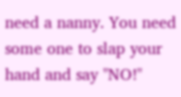need a nanny. You need some one to slap your hand and say "NO!"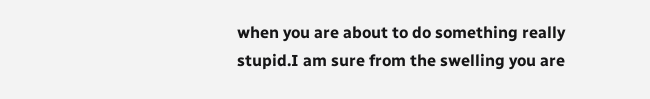when you are about to do something really stupid.I am sure from the swelling you are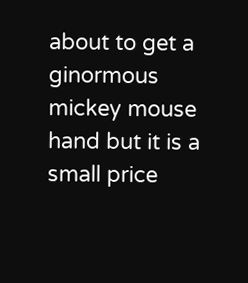about to get a ginormous mickey mouse hand but it is a small price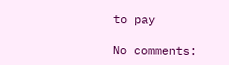to pay

No comments: